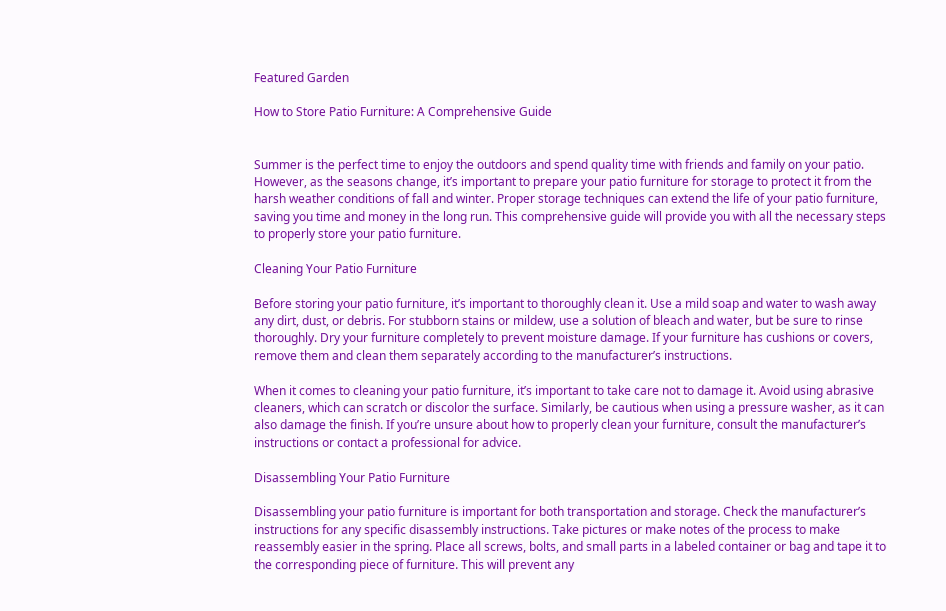Featured Garden

How to Store Patio Furniture: A Comprehensive Guide


Summer is the perfect time to enjoy the outdoors and spend quality time with friends and family on your patio. However, as the seasons change, it’s important to prepare your patio furniture for storage to protect it from the harsh weather conditions of fall and winter. Proper storage techniques can extend the life of your patio furniture, saving you time and money in the long run. This comprehensive guide will provide you with all the necessary steps to properly store your patio furniture.

Cleaning Your Patio Furniture

Before storing your patio furniture, it’s important to thoroughly clean it. Use a mild soap and water to wash away any dirt, dust, or debris. For stubborn stains or mildew, use a solution of bleach and water, but be sure to rinse thoroughly. Dry your furniture completely to prevent moisture damage. If your furniture has cushions or covers, remove them and clean them separately according to the manufacturer’s instructions.

When it comes to cleaning your patio furniture, it’s important to take care not to damage it. Avoid using abrasive cleaners, which can scratch or discolor the surface. Similarly, be cautious when using a pressure washer, as it can also damage the finish. If you’re unsure about how to properly clean your furniture, consult the manufacturer’s instructions or contact a professional for advice.

Disassembling Your Patio Furniture

Disassembling your patio furniture is important for both transportation and storage. Check the manufacturer’s instructions for any specific disassembly instructions. Take pictures or make notes of the process to make reassembly easier in the spring. Place all screws, bolts, and small parts in a labeled container or bag and tape it to the corresponding piece of furniture. This will prevent any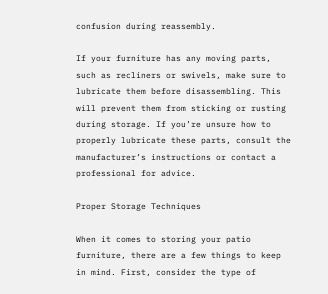confusion during reassembly.

If your furniture has any moving parts, such as recliners or swivels, make sure to lubricate them before disassembling. This will prevent them from sticking or rusting during storage. If you’re unsure how to properly lubricate these parts, consult the manufacturer’s instructions or contact a professional for advice.

Proper Storage Techniques

When it comes to storing your patio furniture, there are a few things to keep in mind. First, consider the type of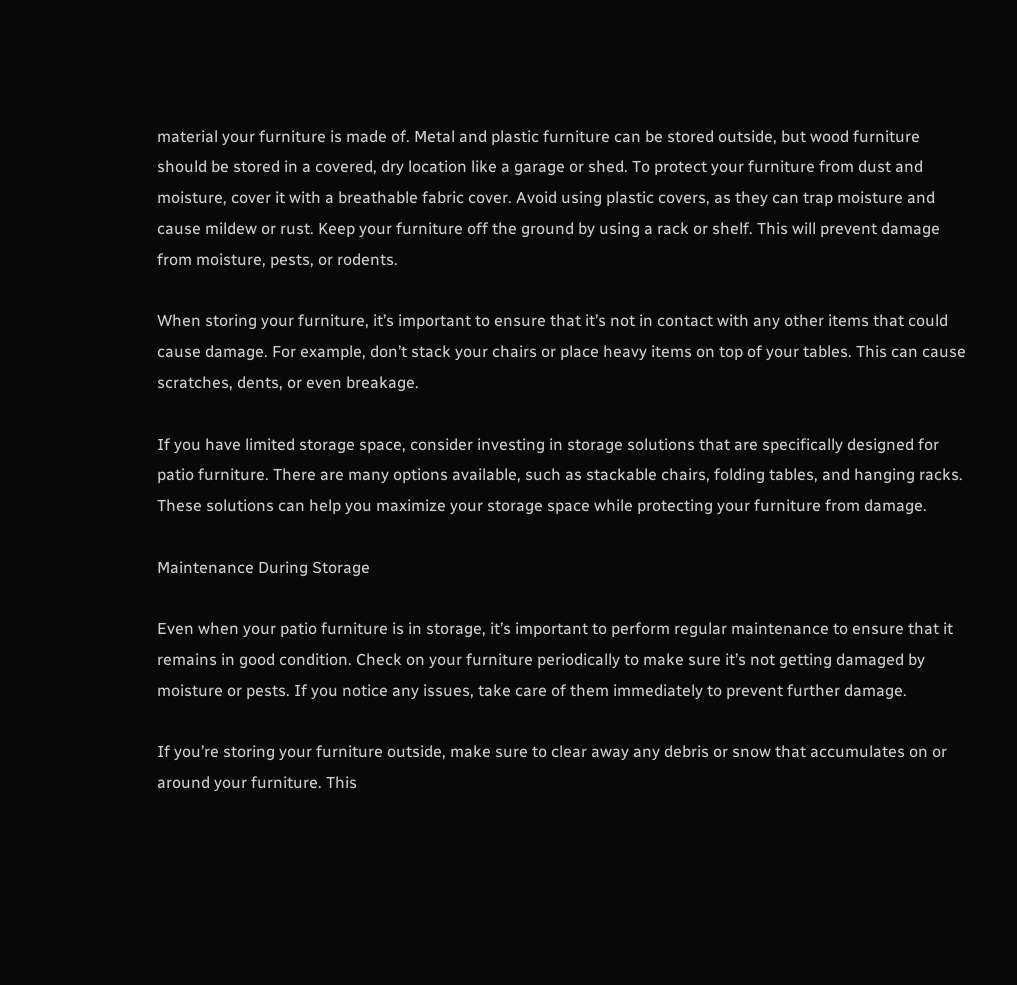material your furniture is made of. Metal and plastic furniture can be stored outside, but wood furniture should be stored in a covered, dry location like a garage or shed. To protect your furniture from dust and moisture, cover it with a breathable fabric cover. Avoid using plastic covers, as they can trap moisture and cause mildew or rust. Keep your furniture off the ground by using a rack or shelf. This will prevent damage from moisture, pests, or rodents.

When storing your furniture, it’s important to ensure that it’s not in contact with any other items that could cause damage. For example, don’t stack your chairs or place heavy items on top of your tables. This can cause scratches, dents, or even breakage.

If you have limited storage space, consider investing in storage solutions that are specifically designed for patio furniture. There are many options available, such as stackable chairs, folding tables, and hanging racks. These solutions can help you maximize your storage space while protecting your furniture from damage.

Maintenance During Storage

Even when your patio furniture is in storage, it’s important to perform regular maintenance to ensure that it remains in good condition. Check on your furniture periodically to make sure it’s not getting damaged by moisture or pests. If you notice any issues, take care of them immediately to prevent further damage.

If you’re storing your furniture outside, make sure to clear away any debris or snow that accumulates on or around your furniture. This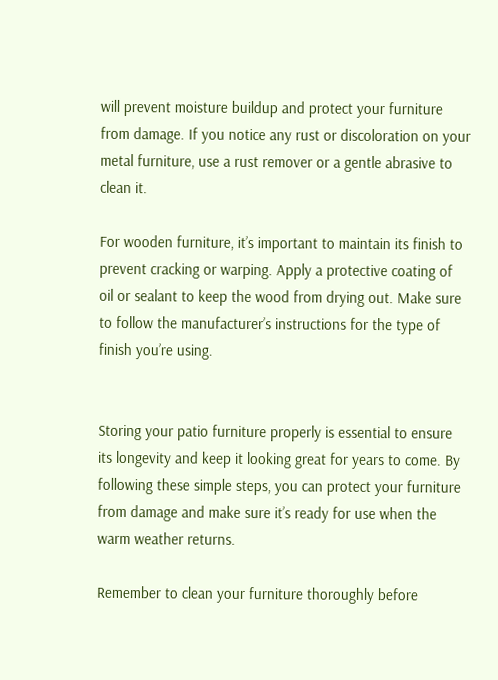will prevent moisture buildup and protect your furniture from damage. If you notice any rust or discoloration on your metal furniture, use a rust remover or a gentle abrasive to clean it.

For wooden furniture, it’s important to maintain its finish to prevent cracking or warping. Apply a protective coating of oil or sealant to keep the wood from drying out. Make sure to follow the manufacturer’s instructions for the type of finish you’re using.


Storing your patio furniture properly is essential to ensure its longevity and keep it looking great for years to come. By following these simple steps, you can protect your furniture from damage and make sure it’s ready for use when the warm weather returns.

Remember to clean your furniture thoroughly before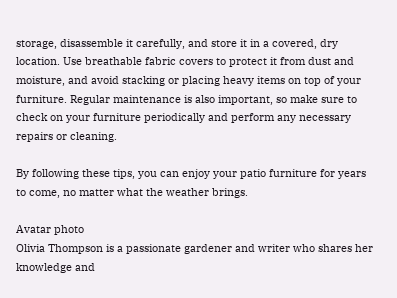storage, disassemble it carefully, and store it in a covered, dry location. Use breathable fabric covers to protect it from dust and moisture, and avoid stacking or placing heavy items on top of your furniture. Regular maintenance is also important, so make sure to check on your furniture periodically and perform any necessary repairs or cleaning.

By following these tips, you can enjoy your patio furniture for years to come, no matter what the weather brings.

Avatar photo
Olivia Thompson is a passionate gardener and writer who shares her knowledge and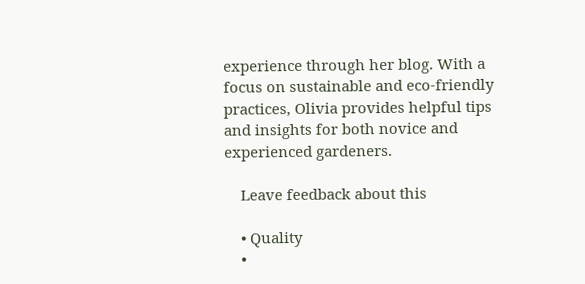experience through her blog. With a focus on sustainable and eco-friendly practices, Olivia provides helpful tips and insights for both novice and experienced gardeners.

    Leave feedback about this

    • Quality
    •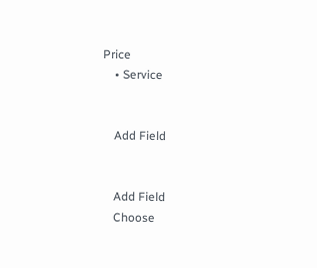Price
    • Service


    Add Field


    Add Field
    Choose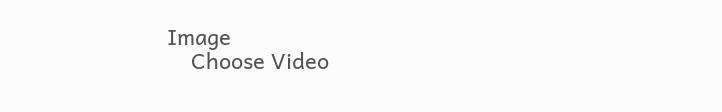Image
    Choose Video